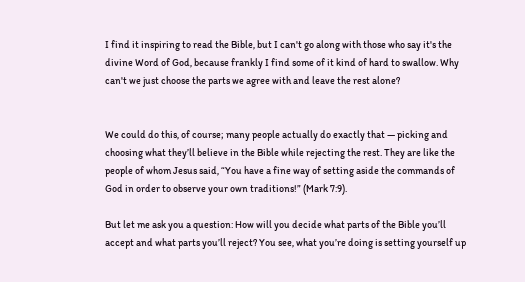I find it inspiring to read the Bible, but I can't go along with those who say it's the divine Word of God, because frankly I find some of it kind of hard to swallow. Why can't we just choose the parts we agree with and leave the rest alone?


We could do this, of course; many people actually do exactly that — picking and choosing what they’ll believe in the Bible while rejecting the rest. They are like the people of whom Jesus said, “You have a fine way of setting aside the commands of God in order to observe your own traditions!” (Mark 7:9).

But let me ask you a question: How will you decide what parts of the Bible you’ll accept and what parts you’ll reject? You see, what you’re doing is setting yourself up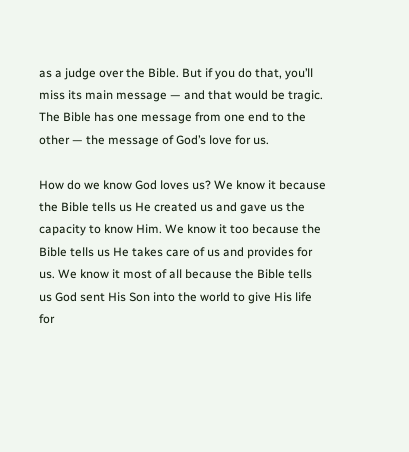as a judge over the Bible. But if you do that, you’ll miss its main message — and that would be tragic. The Bible has one message from one end to the other — the message of God’s love for us.

How do we know God loves us? We know it because the Bible tells us He created us and gave us the capacity to know Him. We know it too because the Bible tells us He takes care of us and provides for us. We know it most of all because the Bible tells us God sent His Son into the world to give His life for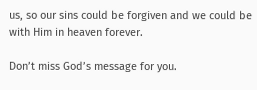us, so our sins could be forgiven and we could be with Him in heaven forever.

Don’t miss God’s message for you.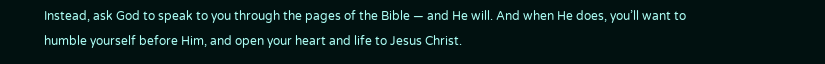Instead, ask God to speak to you through the pages of the Bible — and He will. And when He does, you’ll want to humble yourself before Him, and open your heart and life to Jesus Christ.